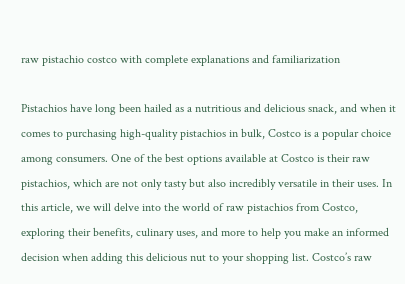raw pistachio costco with complete explanations and familiarization

Pistachios have long been hailed as a nutritious and delicious snack, and when it comes to purchasing high-quality pistachios in bulk, Costco is a popular choice among consumers. One of the best options available at Costco is their raw pistachios, which are not only tasty but also incredibly versatile in their uses. In this article, we will delve into the world of raw pistachios from Costco, exploring their benefits, culinary uses, and more to help you make an informed decision when adding this delicious nut to your shopping list. Costco’s raw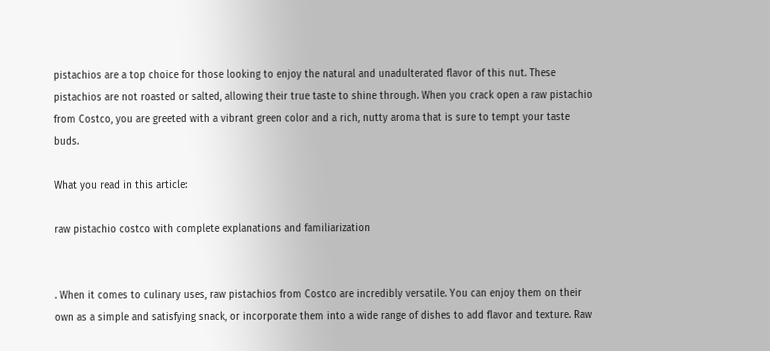pistachios are a top choice for those looking to enjoy the natural and unadulterated flavor of this nut. These pistachios are not roasted or salted, allowing their true taste to shine through. When you crack open a raw pistachio from Costco, you are greeted with a vibrant green color and a rich, nutty aroma that is sure to tempt your taste buds.

What you read in this article:

raw pistachio costco with complete explanations and familiarization


. When it comes to culinary uses, raw pistachios from Costco are incredibly versatile. You can enjoy them on their own as a simple and satisfying snack, or incorporate them into a wide range of dishes to add flavor and texture. Raw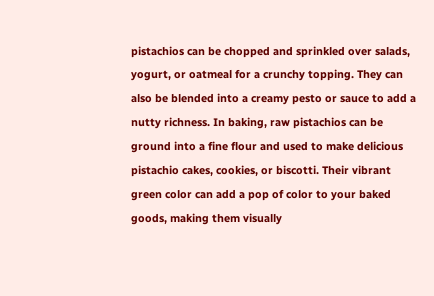pistachios can be chopped and sprinkled over salads, yogurt, or oatmeal for a crunchy topping. They can also be blended into a creamy pesto or sauce to add a nutty richness. In baking, raw pistachios can be ground into a fine flour and used to make delicious pistachio cakes, cookies, or biscotti. Their vibrant green color can add a pop of color to your baked goods, making them visually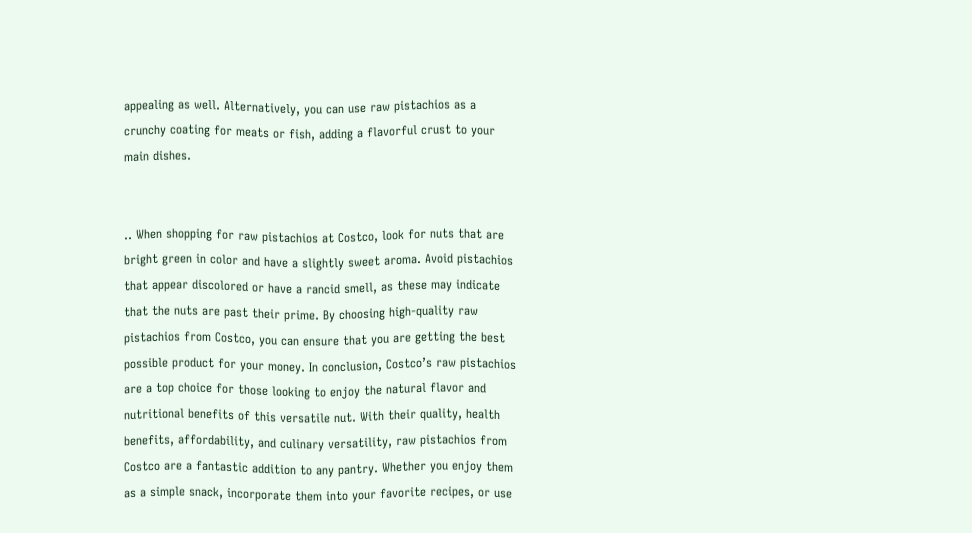appealing as well. Alternatively, you can use raw pistachios as a crunchy coating for meats or fish, adding a flavorful crust to your main dishes.


.. When shopping for raw pistachios at Costco, look for nuts that are bright green in color and have a slightly sweet aroma. Avoid pistachios that appear discolored or have a rancid smell, as these may indicate that the nuts are past their prime. By choosing high-quality raw pistachios from Costco, you can ensure that you are getting the best possible product for your money. In conclusion, Costco’s raw pistachios are a top choice for those looking to enjoy the natural flavor and nutritional benefits of this versatile nut. With their quality, health benefits, affordability, and culinary versatility, raw pistachios from Costco are a fantastic addition to any pantry. Whether you enjoy them as a simple snack, incorporate them into your favorite recipes, or use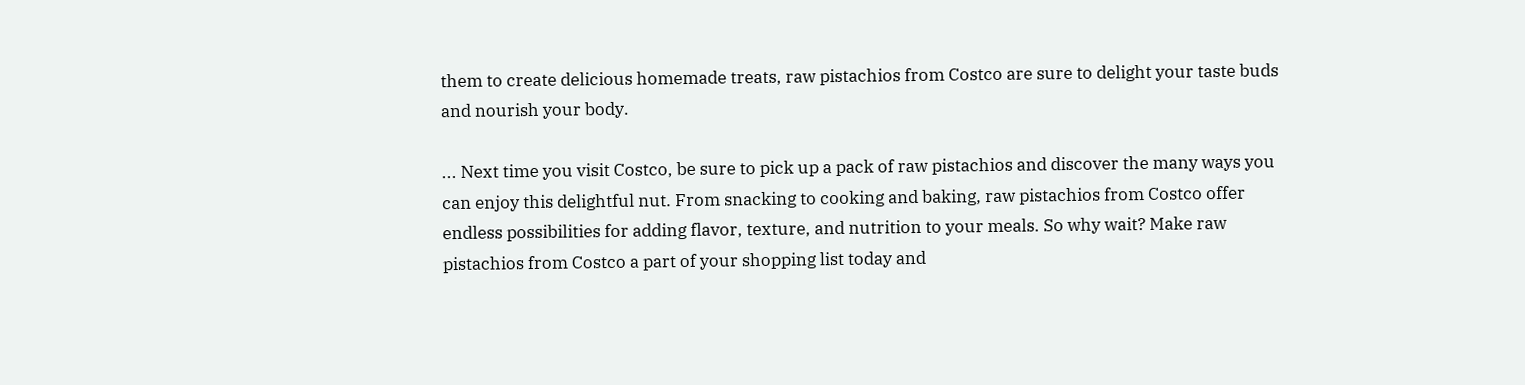them to create delicious homemade treats, raw pistachios from Costco are sure to delight your taste buds and nourish your body.

... Next time you visit Costco, be sure to pick up a pack of raw pistachios and discover the many ways you can enjoy this delightful nut. From snacking to cooking and baking, raw pistachios from Costco offer endless possibilities for adding flavor, texture, and nutrition to your meals. So why wait? Make raw pistachios from Costco a part of your shopping list today and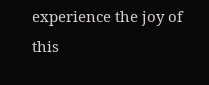experience the joy of this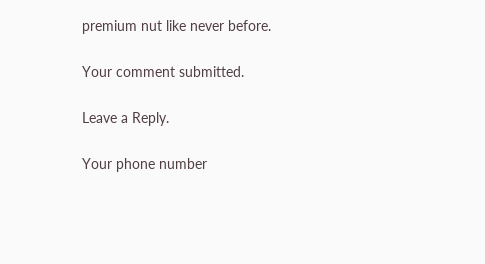premium nut like never before.

Your comment submitted.

Leave a Reply.

Your phone number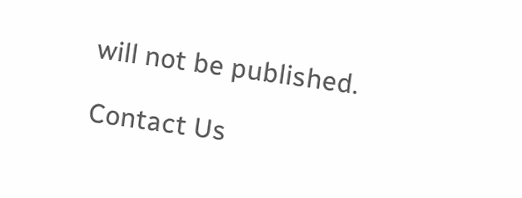will not be published.

Contact Us